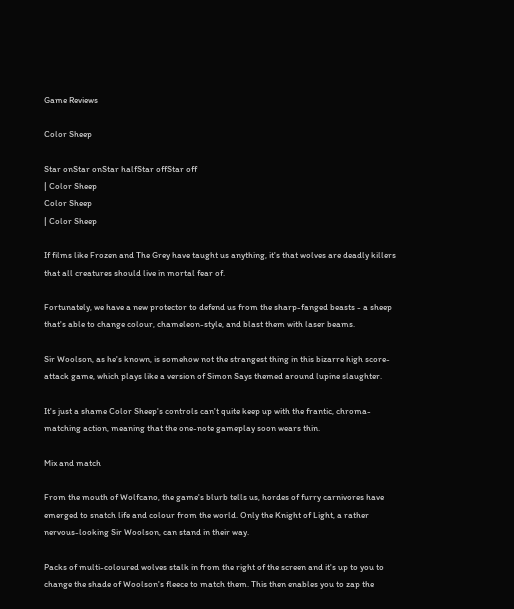Game Reviews

Color Sheep

Star onStar onStar halfStar offStar off
| Color Sheep
Color Sheep
| Color Sheep

If films like Frozen and The Grey have taught us anything, it's that wolves are deadly killers that all creatures should live in mortal fear of.

Fortunately, we have a new protector to defend us from the sharp-fanged beasts - a sheep that's able to change colour, chameleon-style, and blast them with laser beams.

Sir Woolson, as he's known, is somehow not the strangest thing in this bizarre high score-attack game, which plays like a version of Simon Says themed around lupine slaughter.

It's just a shame Color Sheep's controls can't quite keep up with the frantic, chroma-matching action, meaning that the one-note gameplay soon wears thin.

Mix and match

From the mouth of Wolfcano, the game's blurb tells us, hordes of furry carnivores have emerged to snatch life and colour from the world. Only the Knight of Light, a rather nervous-looking Sir Woolson, can stand in their way.

Packs of multi-coloured wolves stalk in from the right of the screen and it's up to you to change the shade of Woolson's fleece to match them. This then enables you to zap the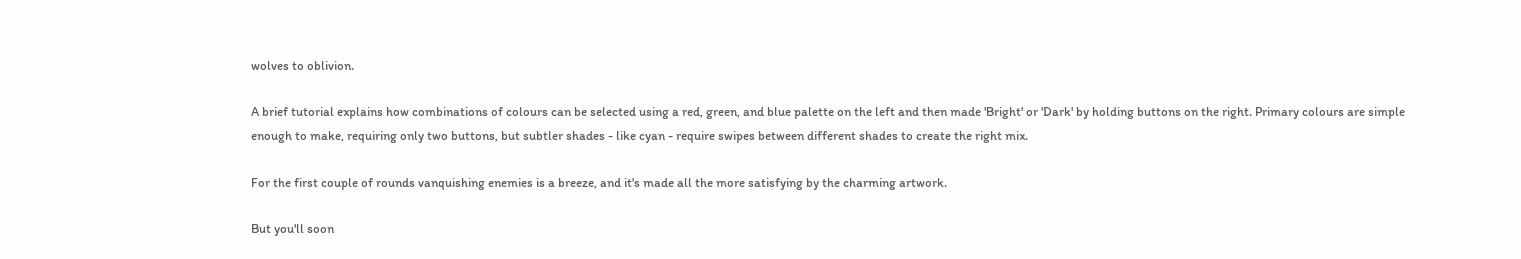wolves to oblivion.

A brief tutorial explains how combinations of colours can be selected using a red, green, and blue palette on the left and then made 'Bright' or 'Dark' by holding buttons on the right. Primary colours are simple enough to make, requiring only two buttons, but subtler shades - like cyan - require swipes between different shades to create the right mix.

For the first couple of rounds vanquishing enemies is a breeze, and it's made all the more satisfying by the charming artwork.

But you'll soon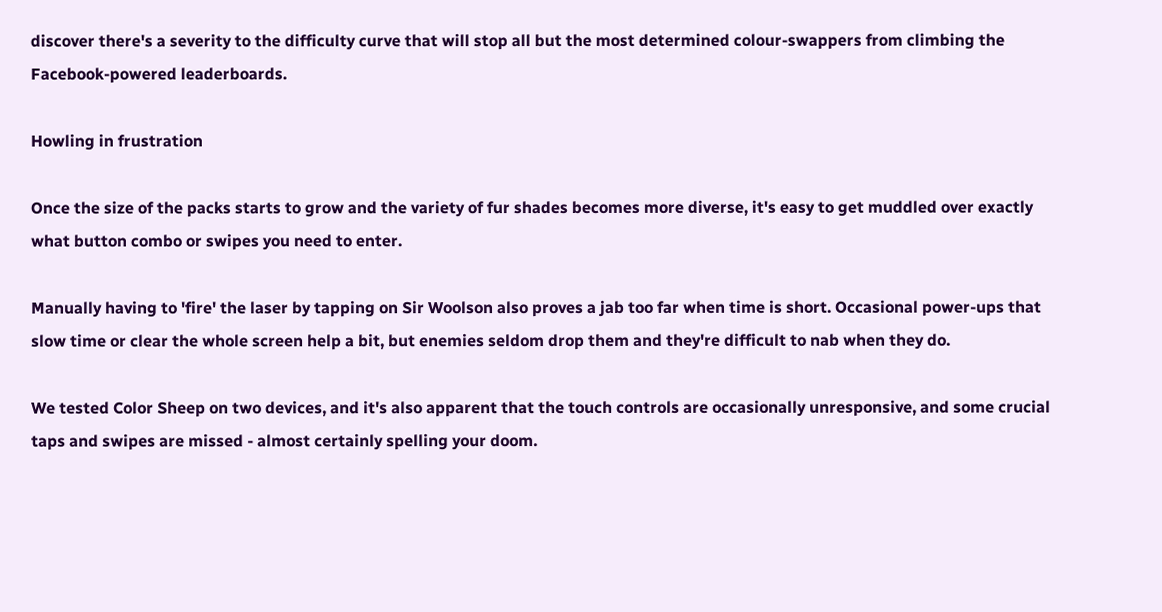discover there's a severity to the difficulty curve that will stop all but the most determined colour-swappers from climbing the Facebook-powered leaderboards.

Howling in frustration

Once the size of the packs starts to grow and the variety of fur shades becomes more diverse, it's easy to get muddled over exactly what button combo or swipes you need to enter.

Manually having to 'fire' the laser by tapping on Sir Woolson also proves a jab too far when time is short. Occasional power-ups that slow time or clear the whole screen help a bit, but enemies seldom drop them and they're difficult to nab when they do.

We tested Color Sheep on two devices, and it's also apparent that the touch controls are occasionally unresponsive, and some crucial taps and swipes are missed - almost certainly spelling your doom.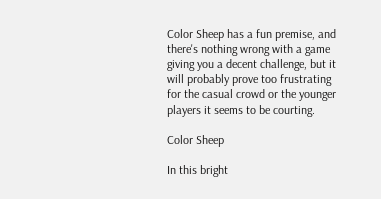Color Sheep has a fun premise, and there's nothing wrong with a game giving you a decent challenge, but it will probably prove too frustrating for the casual crowd or the younger players it seems to be courting.

Color Sheep

In this bright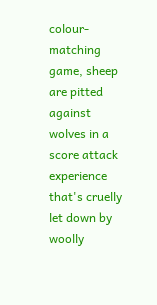colour-matching game, sheep are pitted against wolves in a score attack experience that's cruelly let down by woolly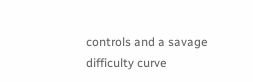controls and a savage difficulty curve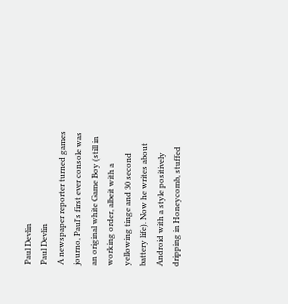Paul Devlin
Paul Devlin
A newspaper reporter turned games journo, Paul's first ever console was an original white Game Boy (still in working order, albeit with a yellowing tinge and 30 second battery life). Now he writes about Android with a style positively dripping in Honeycomb, stuffed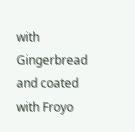with Gingerbread and coated with Froyo